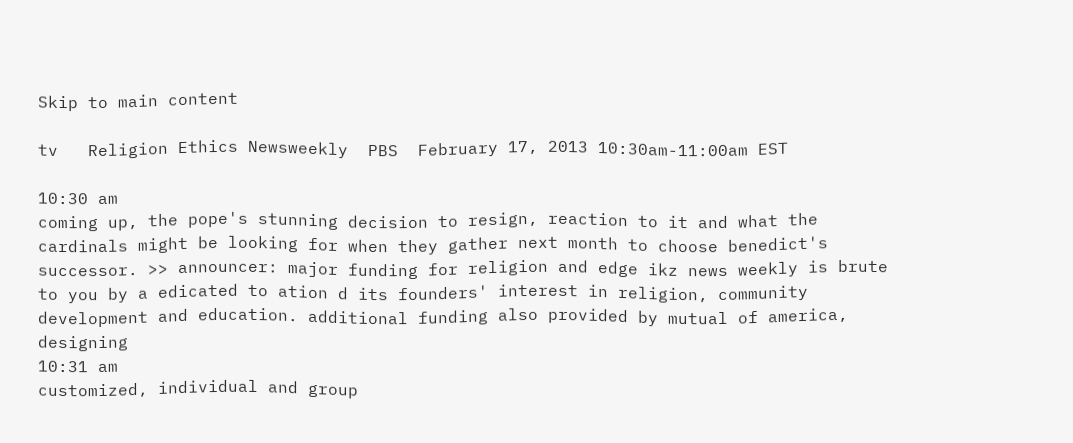Skip to main content

tv   Religion Ethics Newsweekly  PBS  February 17, 2013 10:30am-11:00am EST

10:30 am
coming up, the pope's stunning decision to resign, reaction to it and what the cardinals might be looking for when they gather next month to choose benedict's successor. >> announcer: major funding for religion and edge ikz news weekly is brute to you by a edicated to ation d its founders' interest in religion, community development and education. additional funding also provided by mutual of america, designing
10:31 am
customized, individual and group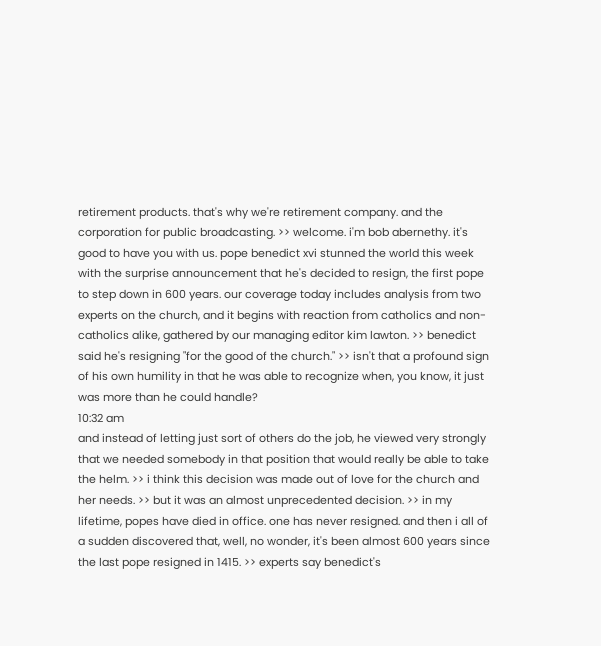retirement products. that's why we're retirement company. and the corporation for public broadcasting. >> welcome. i'm bob abernethy. it's good to have you with us. pope benedict xvi stunned the world this week with the surprise announcement that he's decided to resign, the first pope to step down in 600 years. our coverage today includes analysis from two experts on the church, and it begins with reaction from catholics and non-catholics alike, gathered by our managing editor kim lawton. >> benedict said he's resigning "for the good of the church." >> isn't that a profound sign of his own humility in that he was able to recognize when, you know, it just was more than he could handle?
10:32 am
and instead of letting just sort of others do the job, he viewed very strongly that we needed somebody in that position that would really be able to take the helm. >> i think this decision was made out of love for the church and her needs. >> but it was an almost unprecedented decision. >> in my lifetime, popes have died in office. one has never resigned. and then i all of a sudden discovered that, well, no wonder, it's been almost 600 years since the last pope resigned in 1415. >> experts say benedict's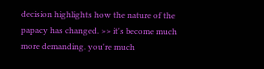decision highlights how the nature of the papacy has changed. >> it's become much more demanding. you're much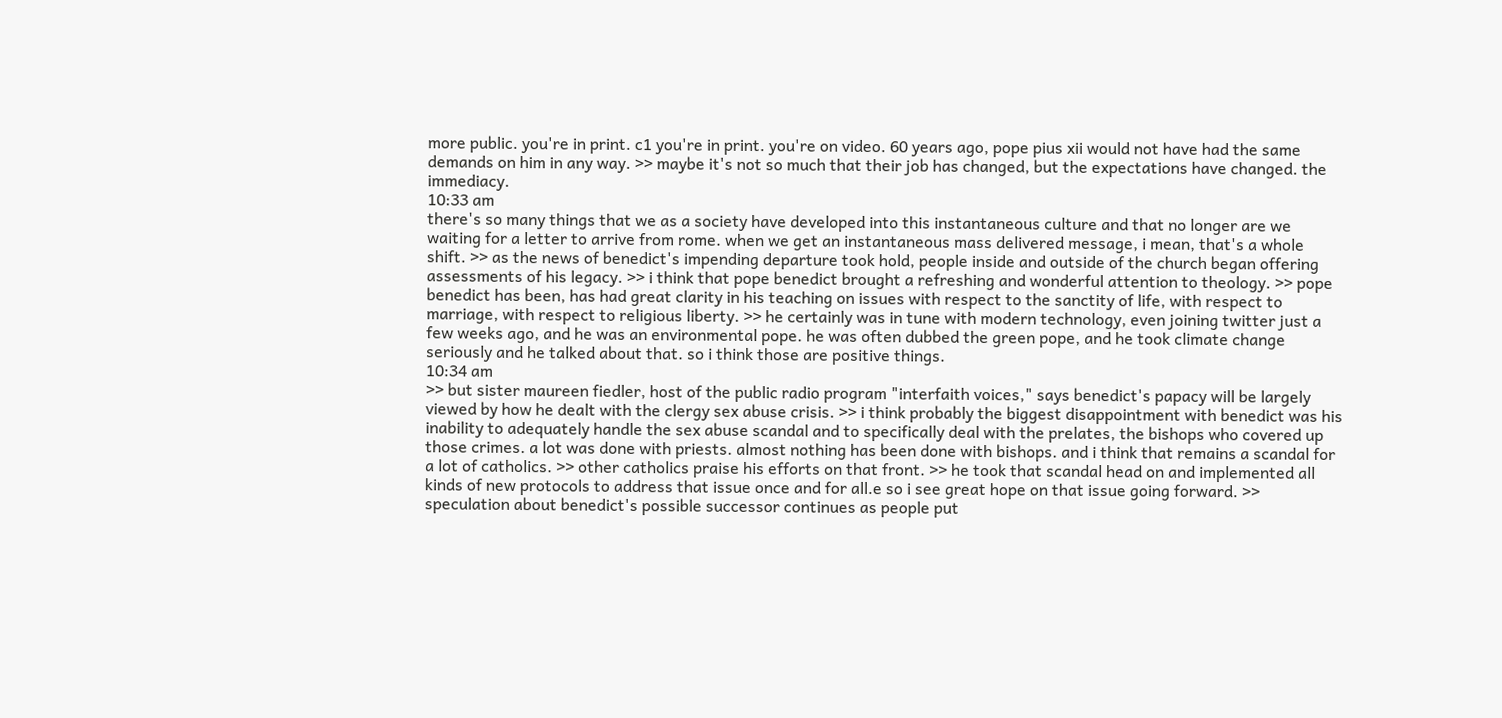more public. you're in print. c1 you're in print. you're on video. 60 years ago, pope pius xii would not have had the same demands on him in any way. >> maybe it's not so much that their job has changed, but the expectations have changed. the immediacy.
10:33 am
there's so many things that we as a society have developed into this instantaneous culture and that no longer are we waiting for a letter to arrive from rome. when we get an instantaneous mass delivered message, i mean, that's a whole shift. >> as the news of benedict's impending departure took hold, people inside and outside of the church began offering assessments of his legacy. >> i think that pope benedict brought a refreshing and wonderful attention to theology. >> pope benedict has been, has had great clarity in his teaching on issues with respect to the sanctity of life, with respect to marriage, with respect to religious liberty. >> he certainly was in tune with modern technology, even joining twitter just a few weeks ago, and he was an environmental pope. he was often dubbed the green pope, and he took climate change seriously and he talked about that. so i think those are positive things.
10:34 am
>> but sister maureen fiedler, host of the public radio program "interfaith voices," says benedict's papacy will be largely viewed by how he dealt with the clergy sex abuse crisis. >> i think probably the biggest disappointment with benedict was his inability to adequately handle the sex abuse scandal and to specifically deal with the prelates, the bishops who covered up those crimes. a lot was done with priests. almost nothing has been done with bishops. and i think that remains a scandal for a lot of catholics. >> other catholics praise his efforts on that front. >> he took that scandal head on and implemented all kinds of new protocols to address that issue once and for all.e so i see great hope on that issue going forward. >> speculation about benedict's possible successor continues as people put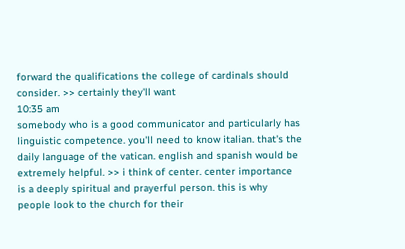forward the qualifications the college of cardinals should consider. >> certainly they'll want
10:35 am
somebody who is a good communicator and particularly has linguistic competence. you'll need to know italian. that's the daily language of the vatican. english and spanish would be extremely helpful. >> i think of center. center importance is a deeply spiritual and prayerful person. this is why people look to the church for their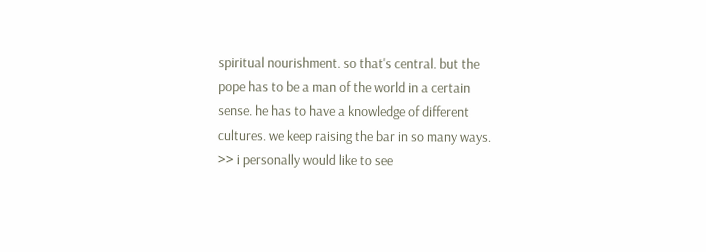spiritual nourishment. so that's central. but the pope has to be a man of the world in a certain sense. he has to have a knowledge of different cultures. we keep raising the bar in so many ways. >> i personally would like to see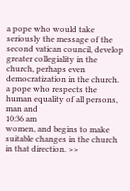a pope who would take seriously the message of the second vatican council, develop greater collegiality in the church, perhaps even democratization in the church. a pope who respects the human equality of all persons, man and
10:36 am
women, and begins to make suitable changes in the church in that direction. >>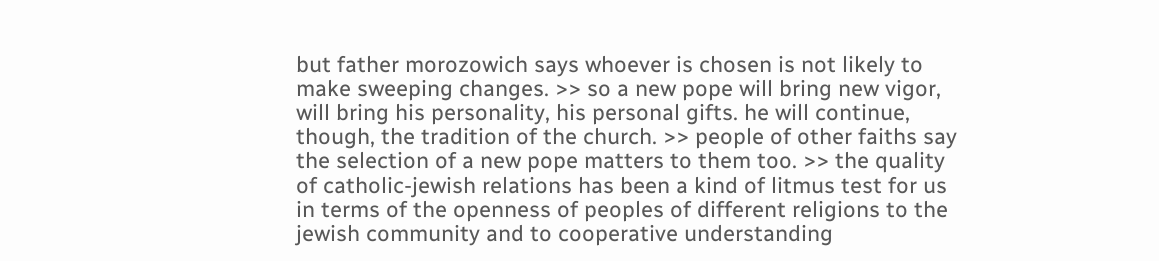but father morozowich says whoever is chosen is not likely to make sweeping changes. >> so a new pope will bring new vigor, will bring his personality, his personal gifts. he will continue, though, the tradition of the church. >> people of other faiths say the selection of a new pope matters to them too. >> the quality of catholic-jewish relations has been a kind of litmus test for us in terms of the openness of peoples of different religions to the jewish community and to cooperative understanding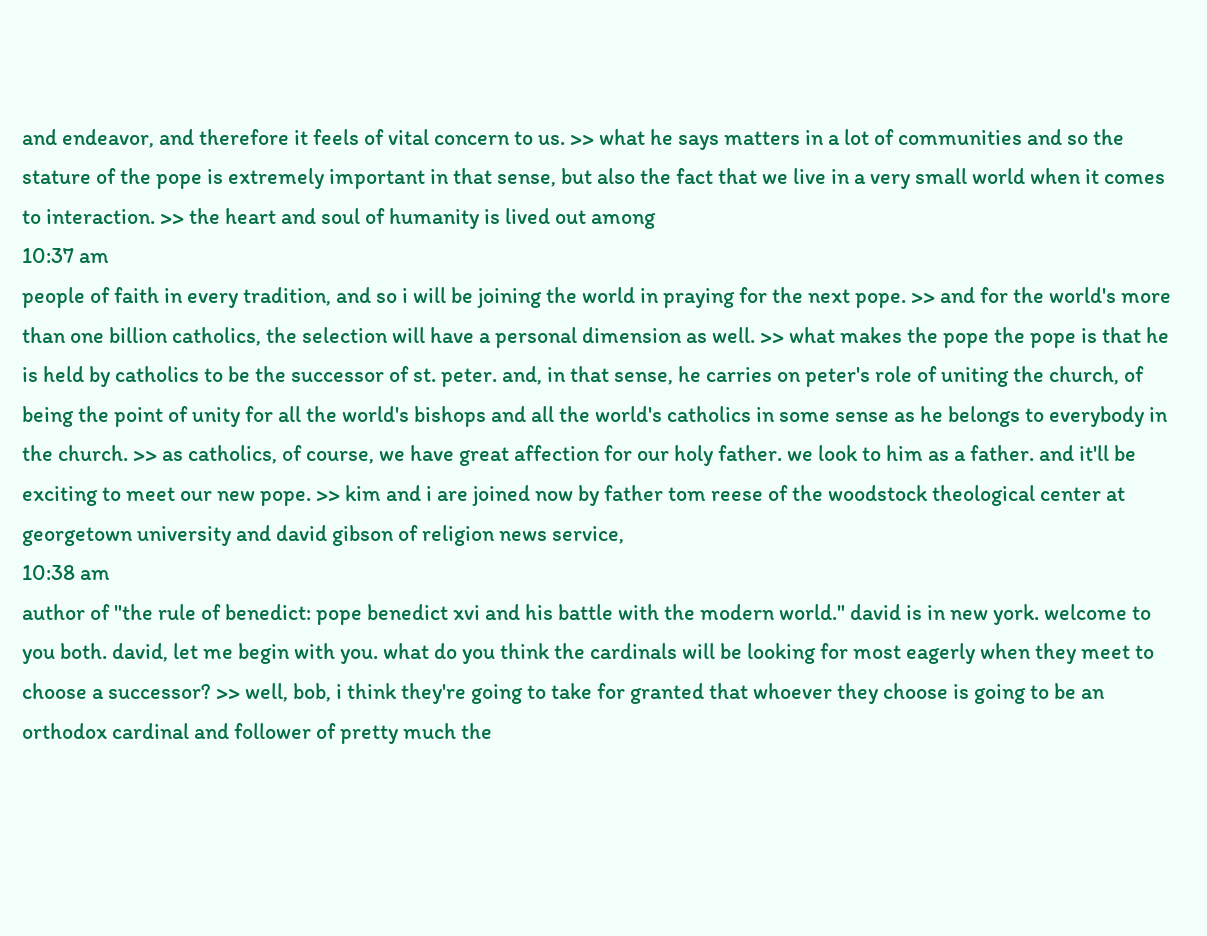and endeavor, and therefore it feels of vital concern to us. >> what he says matters in a lot of communities and so the stature of the pope is extremely important in that sense, but also the fact that we live in a very small world when it comes to interaction. >> the heart and soul of humanity is lived out among
10:37 am
people of faith in every tradition, and so i will be joining the world in praying for the next pope. >> and for the world's more than one billion catholics, the selection will have a personal dimension as well. >> what makes the pope the pope is that he is held by catholics to be the successor of st. peter. and, in that sense, he carries on peter's role of uniting the church, of being the point of unity for all the world's bishops and all the world's catholics in some sense as he belongs to everybody in the church. >> as catholics, of course, we have great affection for our holy father. we look to him as a father. and it'll be exciting to meet our new pope. >> kim and i are joined now by father tom reese of the woodstock theological center at georgetown university and david gibson of religion news service,
10:38 am
author of "the rule of benedict: pope benedict xvi and his battle with the modern world." david is in new york. welcome to you both. david, let me begin with you. what do you think the cardinals will be looking for most eagerly when they meet to choose a successor? >> well, bob, i think they're going to take for granted that whoever they choose is going to be an orthodox cardinal and follower of pretty much the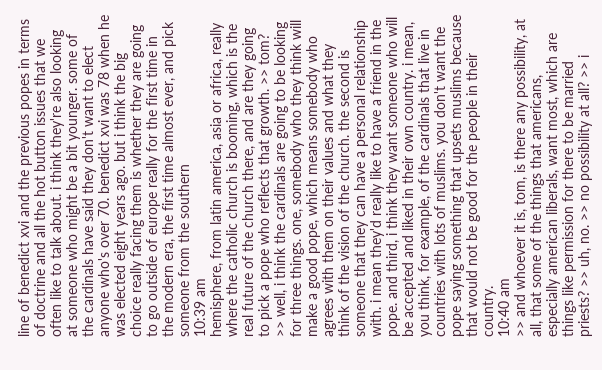line of benedict xvi and the previous popes in terms of doctrine and all the hot button issues that we often like to talk about. i think they're also looking at someone who might be a bit younger. some of the cardinals have said they don't want to elect anyone who's over 70. benedict xvi was 78 when he was elected eight years ago. but i think the big choice really facing them is whether they are going to go outside of europe really for the first time in the modern era, the first time almost ever, and pick someone from the southern
10:39 am
hemisphere, from latin america, asia or africa, really where the catholic church is booming, which is the real future of the church there, and are they going to pick a pope who reflects that growth. >> tom? >> well, i think the cardinals are going to be looking for three things. one, somebody who they think will make a good pope, which means somebody who agrees with them on their values and what they think of the vision of the church. the second is someone that they can have a personal relationship with. i mean they'd really like to have a friend in the pope. and third, i think they want someone who will be accepted and liked in their own country. i mean, you think, for example, of the cardinals that live in countries with lots of muslims. you don't want the pope saying something that upsets muslims because that would not be good for the people in their country.
10:40 am
>> and whoever it is, tom, is there any possibility, at all, that some of the things that americans, especially american liberals, want most, which are things like permission for there to be married priests? >> uh, no. >> no possibility at all? >> i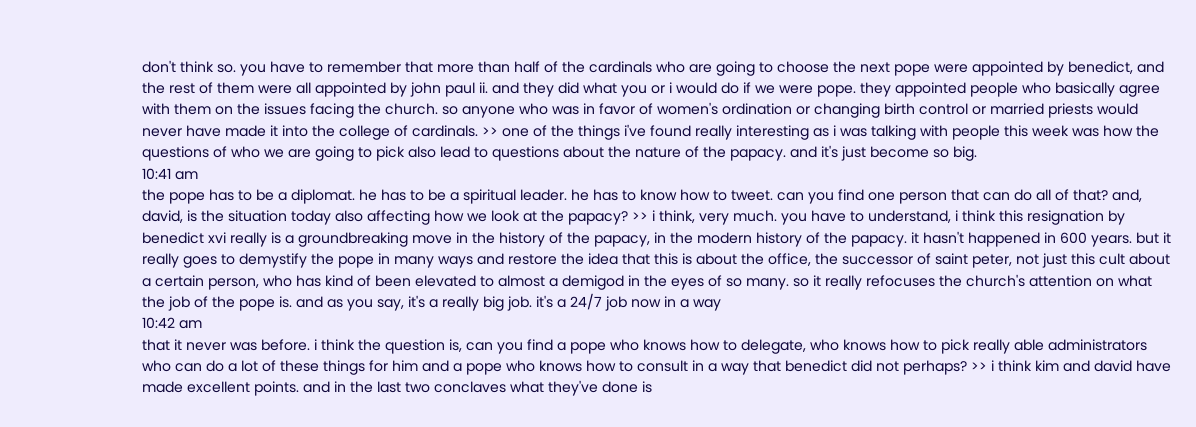don't think so. you have to remember that more than half of the cardinals who are going to choose the next pope were appointed by benedict, and the rest of them were all appointed by john paul ii. and they did what you or i would do if we were pope. they appointed people who basically agree with them on the issues facing the church. so anyone who was in favor of women's ordination or changing birth control or married priests would never have made it into the college of cardinals. >> one of the things i've found really interesting as i was talking with people this week was how the questions of who we are going to pick also lead to questions about the nature of the papacy. and it's just become so big.
10:41 am
the pope has to be a diplomat. he has to be a spiritual leader. he has to know how to tweet. can you find one person that can do all of that? and, david, is the situation today also affecting how we look at the papacy? >> i think, very much. you have to understand, i think this resignation by benedict xvi really is a groundbreaking move in the history of the papacy, in the modern history of the papacy. it hasn't happened in 600 years. but it really goes to demystify the pope in many ways and restore the idea that this is about the office, the successor of saint peter, not just this cult about a certain person, who has kind of been elevated to almost a demigod in the eyes of so many. so it really refocuses the church's attention on what the job of the pope is. and as you say, it's a really big job. it's a 24/7 job now in a way
10:42 am
that it never was before. i think the question is, can you find a pope who knows how to delegate, who knows how to pick really able administrators who can do a lot of these things for him and a pope who knows how to consult in a way that benedict did not perhaps? >> i think kim and david have made excellent points. and in the last two conclaves what they've done is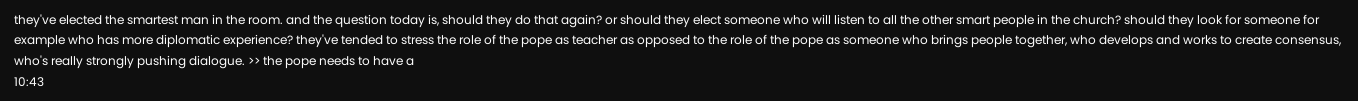they've elected the smartest man in the room. and the question today is, should they do that again? or should they elect someone who will listen to all the other smart people in the church? should they look for someone for example who has more diplomatic experience? they've tended to stress the role of the pope as teacher as opposed to the role of the pope as someone who brings people together, who develops and works to create consensus, who's really strongly pushing dialogue. >> the pope needs to have a
10:43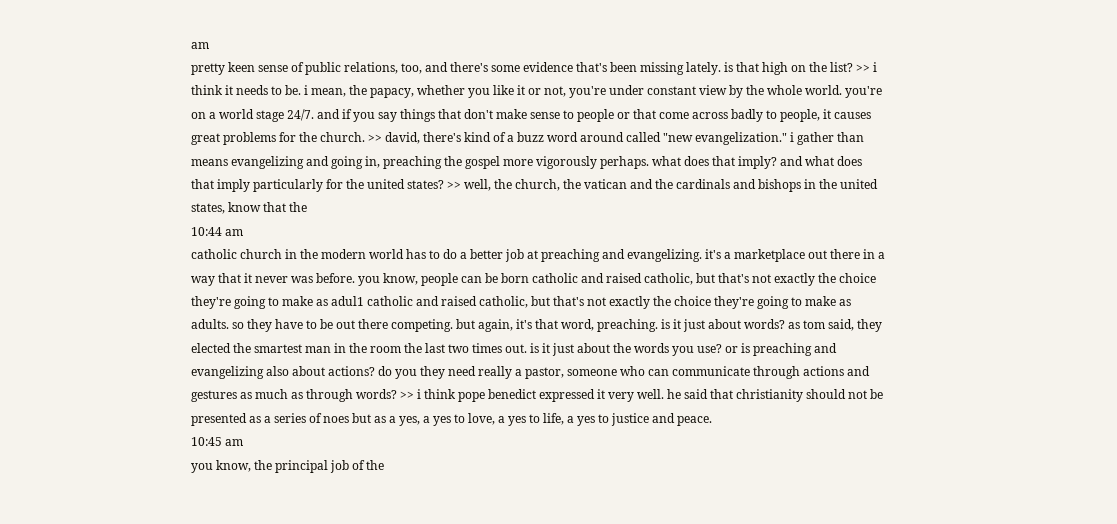am
pretty keen sense of public relations, too, and there's some evidence that's been missing lately. is that high on the list? >> i think it needs to be. i mean, the papacy, whether you like it or not, you're under constant view by the whole world. you're on a world stage 24/7. and if you say things that don't make sense to people or that come across badly to people, it causes great problems for the church. >> david, there's kind of a buzz word around called "new evangelization." i gather than means evangelizing and going in, preaching the gospel more vigorously perhaps. what does that imply? and what does that imply particularly for the united states? >> well, the church, the vatican and the cardinals and bishops in the united states, know that the
10:44 am
catholic church in the modern world has to do a better job at preaching and evangelizing. it's a marketplace out there in a way that it never was before. you know, people can be born catholic and raised catholic, but that's not exactly the choice they're going to make as adul1 catholic and raised catholic, but that's not exactly the choice they're going to make as adults. so they have to be out there competing. but again, it's that word, preaching. is it just about words? as tom said, they elected the smartest man in the room the last two times out. is it just about the words you use? or is preaching and evangelizing also about actions? do you they need really a pastor, someone who can communicate through actions and gestures as much as through words? >> i think pope benedict expressed it very well. he said that christianity should not be presented as a series of noes but as a yes, a yes to love, a yes to life, a yes to justice and peace.
10:45 am
you know, the principal job of the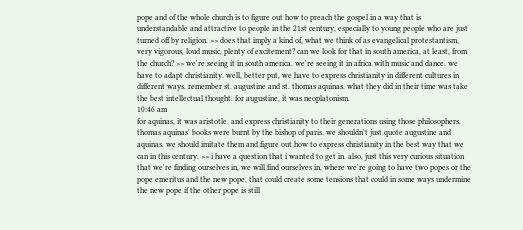pope and of the whole church is to figure out how to preach the gospel in a way that is understandable and attractive to people in the 21st century, especially to young people who are just turned off by religion. >> does that imply a kind of, what we think of as evangelical protestantism, very vigorous, loud music, plenty of excitement? can we look for that in south america, at least, from the church? >> we're seeing it in south america. we're seeing it in africa with music and dance. we have to adapt christianity. well, better put, we have to express christianity in different cultures in different ways. remember st. augustine and st. thomas aquinas. what they did in their time was take the best intellectual thought. for augustine, it was neoplatonism.
10:46 am
for aquinas, it was aristotle. and express christianity to their generations using those philosophers. thomas aquinas' books were burnt by the bishop of paris. we shouldn't just quote augustine and aquinas. we should imitate them and figure out how to express christianity in the best way that we can in this century. >> i have a question that i wanted to get in. also, just this very curious situation that we're finding ourselves in, we will find ourselves in, where we're going to have two popes or the pope emeritus and the new pope, that could create some tensions that could in some ways undermine the new pope if the other pope is still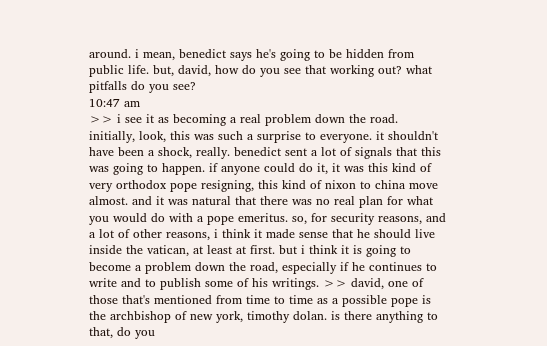around. i mean, benedict says he's going to be hidden from public life. but, david, how do you see that working out? what pitfalls do you see?
10:47 am
>> i see it as becoming a real problem down the road. initially, look, this was such a surprise to everyone. it shouldn't have been a shock, really. benedict sent a lot of signals that this was going to happen. if anyone could do it, it was this kind of very orthodox pope resigning, this kind of nixon to china move almost. and it was natural that there was no real plan for what you would do with a pope emeritus. so, for security reasons, and a lot of other reasons, i think it made sense that he should live inside the vatican, at least at first. but i think it is going to become a problem down the road, especially if he continues to write and to publish some of his writings. >> david, one of those that's mentioned from time to time as a possible pope is the archbishop of new york, timothy dolan. is there anything to that, do you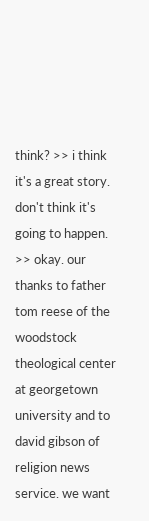think? >> i think it's a great story. don't think it's going to happen. >> okay. our thanks to father tom reese of the woodstock theological center at georgetown university and to david gibson of religion news service. we want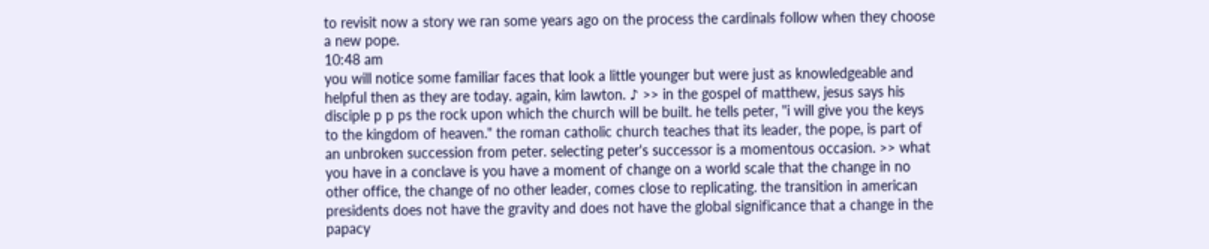to revisit now a story we ran some years ago on the process the cardinals follow when they choose a new pope.
10:48 am
you will notice some familiar faces that look a little younger but were just as knowledgeable and helpful then as they are today. again, kim lawton. ♪ >> in the gospel of matthew, jesus says his disciple p p ps the rock upon which the church will be built. he tells peter, "i will give you the keys to the kingdom of heaven." the roman catholic church teaches that its leader, the pope, is part of an unbroken succession from peter. selecting peter's successor is a momentous occasion. >> what you have in a conclave is you have a moment of change on a world scale that the change in no other office, the change of no other leader, comes close to replicating. the transition in american presidents does not have the gravity and does not have the global significance that a change in the papacy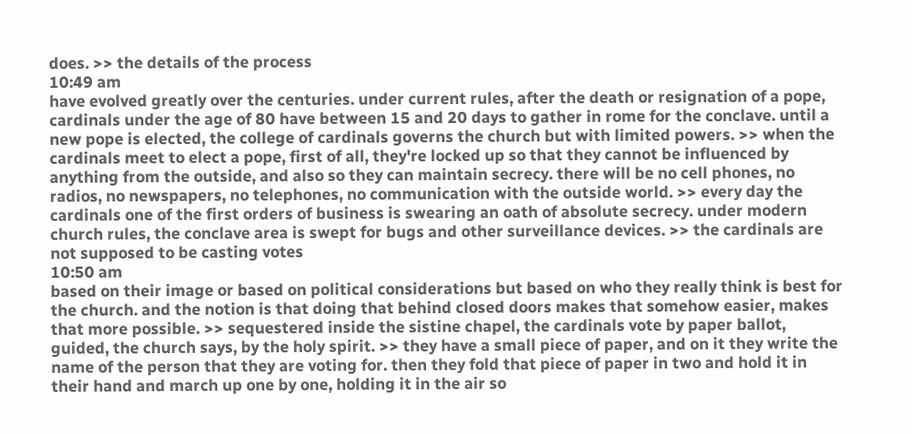does. >> the details of the process
10:49 am
have evolved greatly over the centuries. under current rules, after the death or resignation of a pope, cardinals under the age of 80 have between 15 and 20 days to gather in rome for the conclave. until a new pope is elected, the college of cardinals governs the church but with limited powers. >> when the cardinals meet to elect a pope, first of all, they're locked up so that they cannot be influenced by anything from the outside, and also so they can maintain secrecy. there will be no cell phones, no radios, no newspapers, no telephones, no communication with the outside world. >> every day the cardinals one of the first orders of business is swearing an oath of absolute secrecy. under modern church rules, the conclave area is swept for bugs and other surveillance devices. >> the cardinals are not supposed to be casting votes
10:50 am
based on their image or based on political considerations but based on who they really think is best for the church. and the notion is that doing that behind closed doors makes that somehow easier, makes that more possible. >> sequestered inside the sistine chapel, the cardinals vote by paper ballot, guided, the church says, by the holy spirit. >> they have a small piece of paper, and on it they write the name of the person that they are voting for. then they fold that piece of paper in two and hold it in their hand and march up one by one, holding it in the air so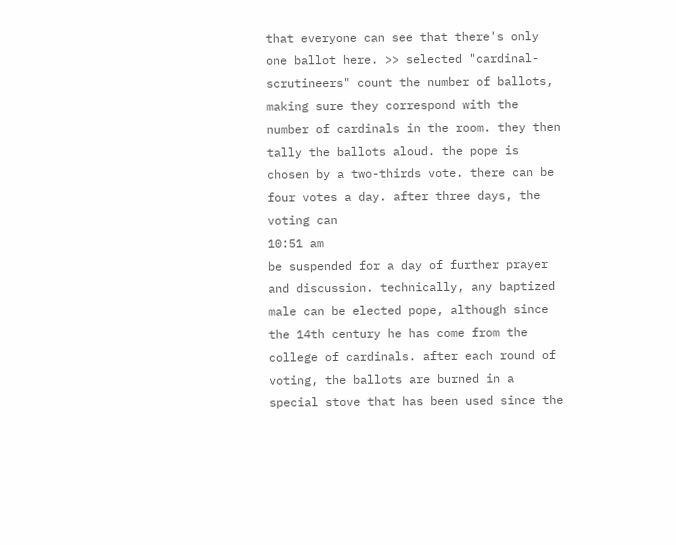that everyone can see that there's only one ballot here. >> selected "cardinal-scrutineers" count the number of ballots, making sure they correspond with the number of cardinals in the room. they then tally the ballots aloud. the pope is chosen by a two-thirds vote. there can be four votes a day. after three days, the voting can
10:51 am
be suspended for a day of further prayer and discussion. technically, any baptized male can be elected pope, although since the 14th century he has come from the college of cardinals. after each round of voting, the ballots are burned in a special stove that has been used since the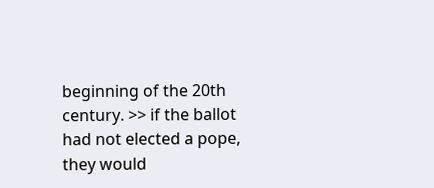beginning of the 20th century. >> if the ballot had not elected a pope, they would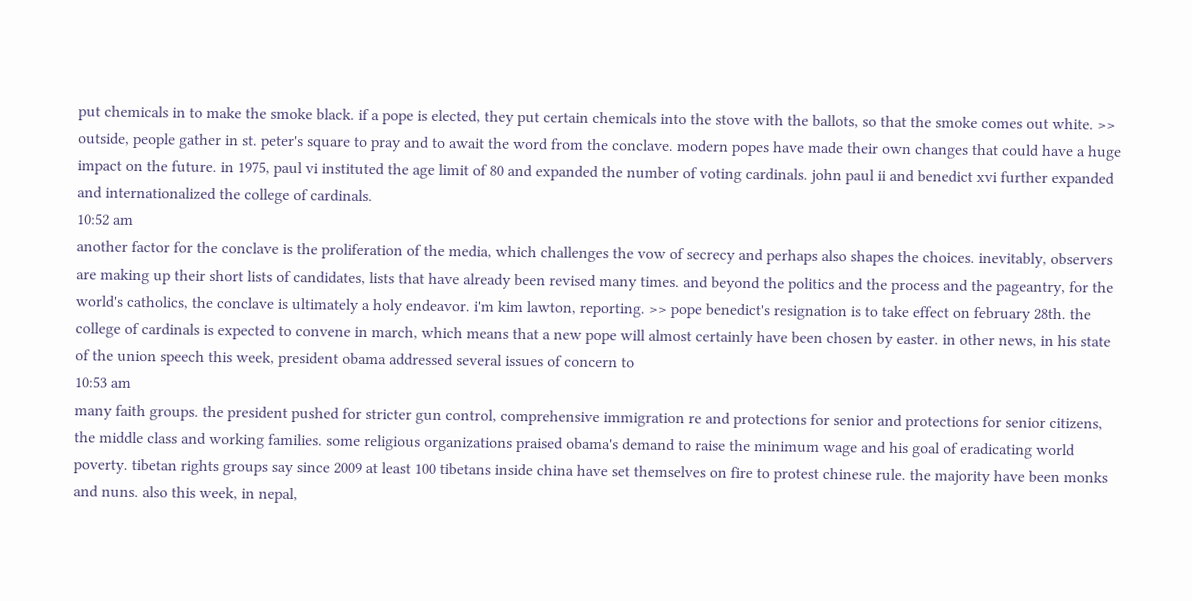put chemicals in to make the smoke black. if a pope is elected, they put certain chemicals into the stove with the ballots, so that the smoke comes out white. >> outside, people gather in st. peter's square to pray and to await the word from the conclave. modern popes have made their own changes that could have a huge impact on the future. in 1975, paul vi instituted the age limit of 80 and expanded the number of voting cardinals. john paul ii and benedict xvi further expanded and internationalized the college of cardinals.
10:52 am
another factor for the conclave is the proliferation of the media, which challenges the vow of secrecy and perhaps also shapes the choices. inevitably, observers are making up their short lists of candidates, lists that have already been revised many times. and beyond the politics and the process and the pageantry, for the world's catholics, the conclave is ultimately a holy endeavor. i'm kim lawton, reporting. >> pope benedict's resignation is to take effect on february 28th. the college of cardinals is expected to convene in march, which means that a new pope will almost certainly have been chosen by easter. in other news, in his state of the union speech this week, president obama addressed several issues of concern to
10:53 am
many faith groups. the president pushed for stricter gun control, comprehensive immigration re and protections for senior and protections for senior citizens, the middle class and working families. some religious organizations praised obama's demand to raise the minimum wage and his goal of eradicating world poverty. tibetan rights groups say since 2009 at least 100 tibetans inside china have set themselves on fire to protest chinese rule. the majority have been monks and nuns. also this week, in nepal,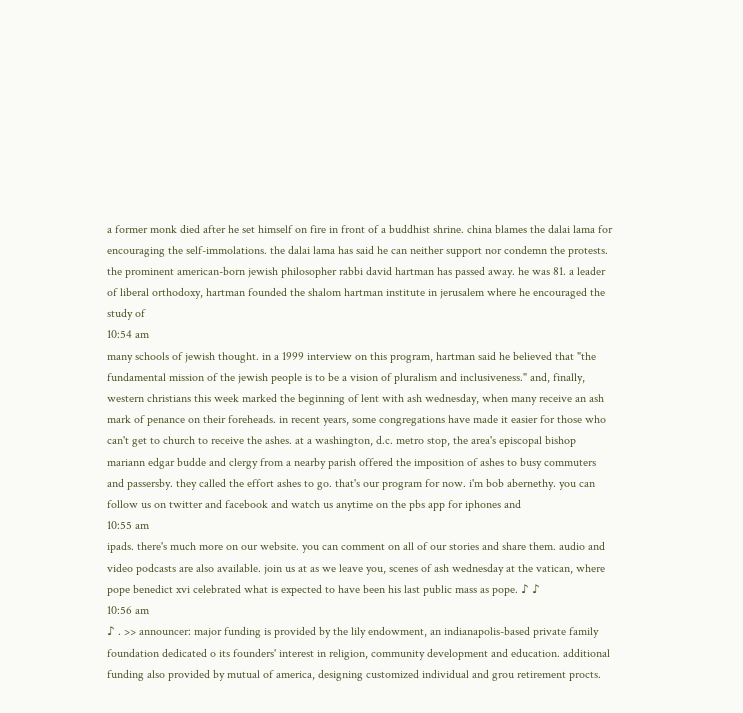a former monk died after he set himself on fire in front of a buddhist shrine. china blames the dalai lama for encouraging the self-immolations. the dalai lama has said he can neither support nor condemn the protests. the prominent american-born jewish philosopher rabbi david hartman has passed away. he was 81. a leader of liberal orthodoxy, hartman founded the shalom hartman institute in jerusalem where he encouraged the study of
10:54 am
many schools of jewish thought. in a 1999 interview on this program, hartman said he believed that "the fundamental mission of the jewish people is to be a vision of pluralism and inclusiveness." and, finally, western christians this week marked the beginning of lent with ash wednesday, when many receive an ash mark of penance on their foreheads. in recent years, some congregations have made it easier for those who can't get to church to receive the ashes. at a washington, d.c. metro stop, the area's episcopal bishop mariann edgar budde and clergy from a nearby parish offered the imposition of ashes to busy commuters and passersby. they called the effort ashes to go. that's our program for now. i'm bob abernethy. you can follow us on twitter and facebook and watch us anytime on the pbs app for iphones and
10:55 am
ipads. there's much more on our website. you can comment on all of our stories and share them. audio and video podcasts are also available. join us at as we leave you, scenes of ash wednesday at the vatican, where pope benedict xvi celebrated what is expected to have been his last public mass as pope. ♪ ♪
10:56 am
♪ . >> announcer: major funding is provided by the lily endowment, an indianapolis-based private family foundation dedicated o its founders' interest in religion, community development and education. additional funding also provided by mutual of america, designing customized individual and grou retirement procts.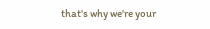that's why we're your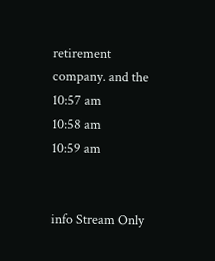retirement company. and the
10:57 am
10:58 am
10:59 am


info Stream Only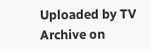Uploaded by TV Archive on